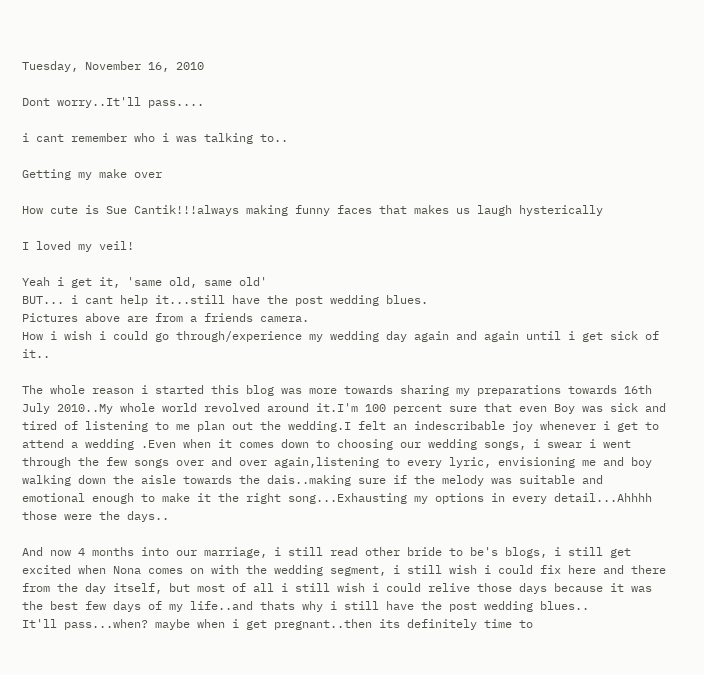Tuesday, November 16, 2010

Dont worry..It'll pass....

i cant remember who i was talking to..

Getting my make over

How cute is Sue Cantik!!!always making funny faces that makes us laugh hysterically

I loved my veil!

Yeah i get it, 'same old, same old'
BUT... i cant help it...still have the post wedding blues.
Pictures above are from a friends camera.
How i wish i could go through/experience my wedding day again and again until i get sick of it..

The whole reason i started this blog was more towards sharing my preparations towards 16th July 2010..My whole world revolved around it.I'm 100 percent sure that even Boy was sick and tired of listening to me plan out the wedding.I felt an indescribable joy whenever i get to attend a wedding .Even when it comes down to choosing our wedding songs, i swear i went through the few songs over and over again,listening to every lyric, envisioning me and boy walking down the aisle towards the dais..making sure if the melody was suitable and emotional enough to make it the right song...Exhausting my options in every detail...Ahhhh those were the days..

And now 4 months into our marriage, i still read other bride to be's blogs, i still get excited when Nona comes on with the wedding segment, i still wish i could fix here and there from the day itself, but most of all i still wish i could relive those days because it was the best few days of my life..and thats why i still have the post wedding blues..
It'll pass...when? maybe when i get pregnant..then its definitely time to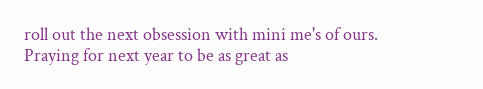roll out the next obsession with mini me's of ours.
Praying for next year to be as great as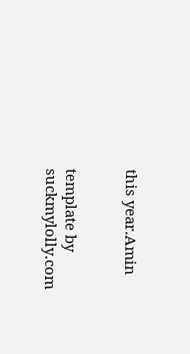this year.Amin


template by suckmylolly.com